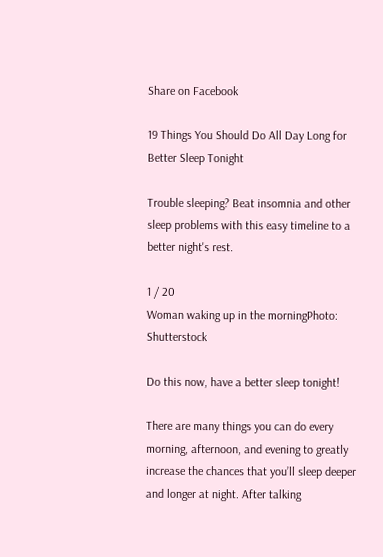Share on Facebook

19 Things You Should Do All Day Long for Better Sleep Tonight

Trouble sleeping? Beat insomnia and other sleep problems with this easy timeline to a better night's rest.

1 / 20
Woman waking up in the morningPhoto: Shutterstock

Do this now, have a better sleep tonight!

There are many things you can do every morning, afternoon, and evening to greatly increase the chances that you’ll sleep deeper and longer at night. After talking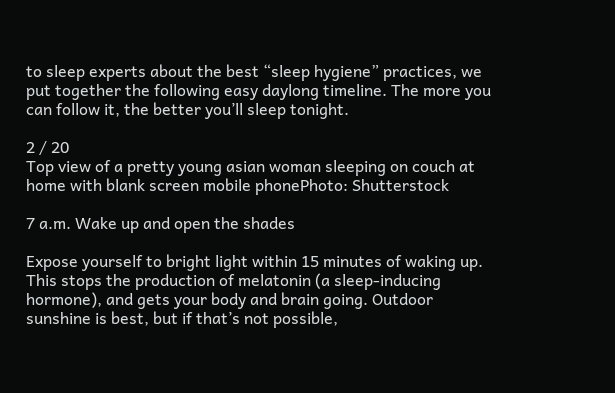to sleep experts about the best “sleep hygiene” practices, we put together the following easy daylong timeline. The more you can follow it, the better you’ll sleep tonight.

2 / 20
Top view of a pretty young asian woman sleeping on couch at home with blank screen mobile phonePhoto: Shutterstock

7 a.m. Wake up and open the shades

Expose yourself to bright light within 15 minutes of waking up. This stops the production of melatonin (a sleep-inducing hormone), and gets your body and brain going. Outdoor sunshine is best, but if that’s not possible,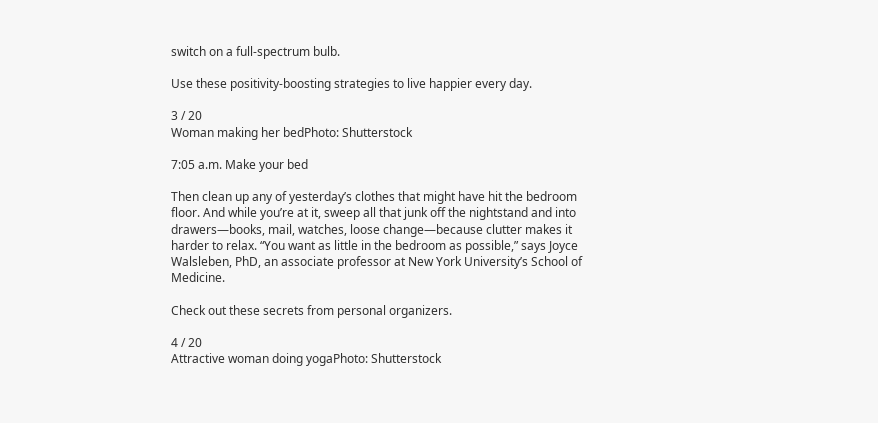switch on a full-spectrum bulb.

Use these positivity-boosting strategies to live happier every day.

3 / 20
Woman making her bedPhoto: Shutterstock

7:05 a.m. Make your bed

Then clean up any of yesterday’s clothes that might have hit the bedroom floor. And while you’re at it, sweep all that junk off the nightstand and into drawers—books, mail, watches, loose change—because clutter makes it harder to relax. “You want as little in the bedroom as possible,” says Joyce Walsleben, PhD, an associate professor at New York University’s School of Medicine.

Check out these secrets from personal organizers.

4 / 20
Attractive woman doing yogaPhoto: Shutterstock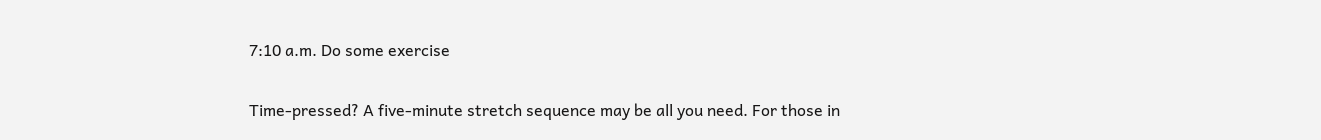7:10 a.m. Do some exercise

Time-pressed? A five-minute stretch sequence may be all you need. For those in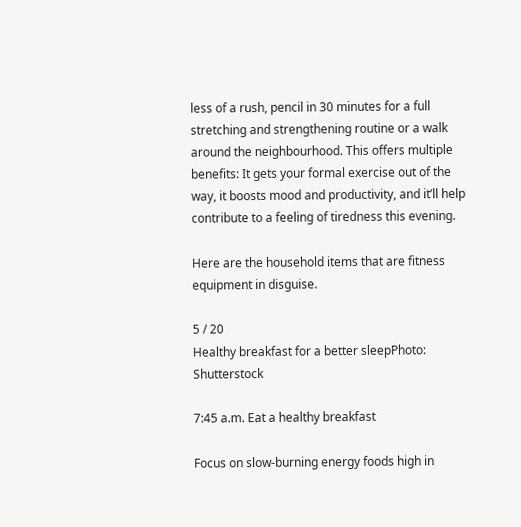less of a rush, pencil in 30 minutes for a full stretching and strengthening routine or a walk around the neighbourhood. This offers multiple benefits: It gets your formal exercise out of the way, it boosts mood and productivity, and it’ll help contribute to a feeling of tiredness this evening.

Here are the household items that are fitness equipment in disguise.

5 / 20
Healthy breakfast for a better sleepPhoto: Shutterstock

7:45 a.m. Eat a healthy breakfast

Focus on slow-burning energy foods high in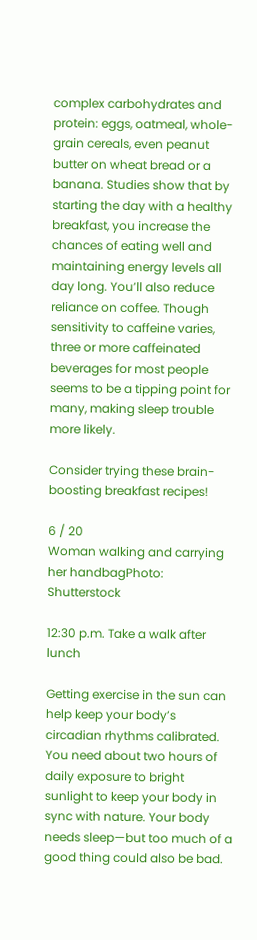complex carbohydrates and protein: eggs, oatmeal, whole-grain cereals, even peanut butter on wheat bread or a banana. Studies show that by starting the day with a healthy breakfast, you increase the chances of eating well and maintaining energy levels all day long. You’ll also reduce reliance on coffee. Though sensitivity to caffeine varies, three or more caffeinated beverages for most people seems to be a tipping point for many, making sleep trouble more likely.

Consider trying these brain-boosting breakfast recipes!

6 / 20
Woman walking and carrying her handbagPhoto: Shutterstock

12:30 p.m. Take a walk after lunch

Getting exercise in the sun can help keep your body’s circadian rhythms calibrated. You need about two hours of daily exposure to bright sunlight to keep your body in sync with nature. Your body needs sleep—but too much of a good thing could also be bad.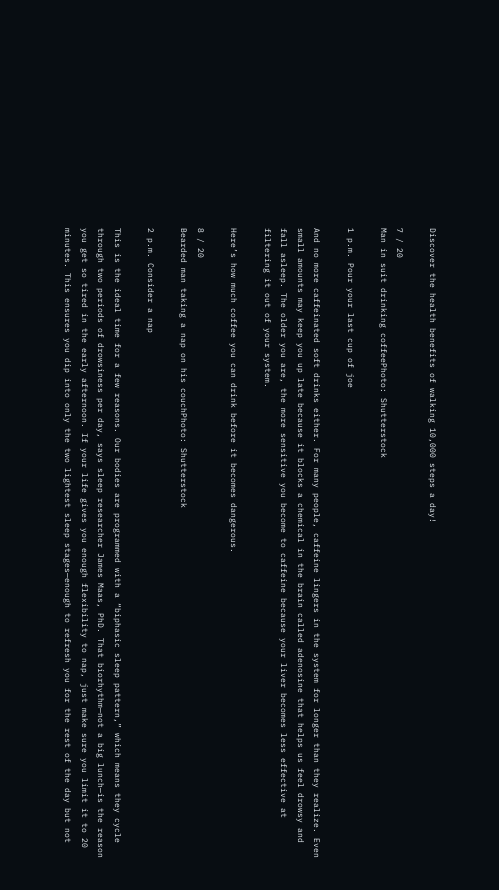Discover the health benefits of walking 10,000 steps a day!

7 / 20
Man in suit drinking coffeePhoto: Shutterstock

1 p.m. Pour your last cup of joe

And no more caffeinated soft drinks either. For many people, caffeine lingers in the system for longer than they realize. Even small amounts may keep you up late because it blocks a chemical in the brain called adenosine that helps us feel drowsy and fall asleep. The older you are, the more sensitive you become to caffeine because your liver becomes less effective at filtering it out of your system.

Here’s how much coffee you can drink before it becomes dangerous.

8 / 20
Bearded man taking a nap on his couchPhoto: Shutterstock

2 p.m. Consider a nap

This is the ideal time for a few reasons. Our bodies are programmed with a “biphasic sleep pattern,” which means they cycle through two periods of drowsiness per day, says sleep researcher James Maas, PhD. That biorhythm—not a big lunch—is the reason you get so tired in the early afternoon. If your life gives you enough flexibility to nap, just make sure you limit it to 20 minutes. This ensures you dip into only the two lightest sleep stages—enough to refresh you for the rest of the day but not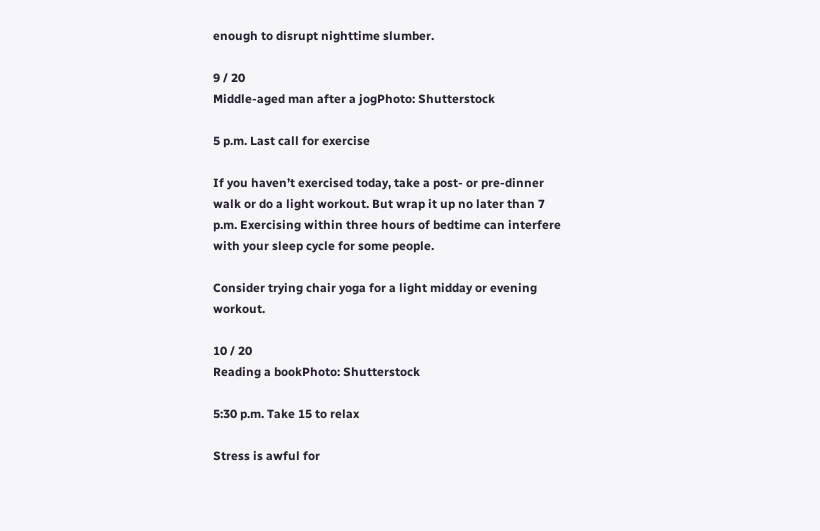enough to disrupt nighttime slumber.

9 / 20
Middle-aged man after a jogPhoto: Shutterstock

5 p.m. Last call for exercise

If you haven’t exercised today, take a post- or pre-dinner walk or do a light workout. But wrap it up no later than 7 p.m. Exercising within three hours of bedtime can interfere with your sleep cycle for some people.

Consider trying chair yoga for a light midday or evening workout.

10 / 20
Reading a bookPhoto: Shutterstock

5:30 p.m. Take 15 to relax

Stress is awful for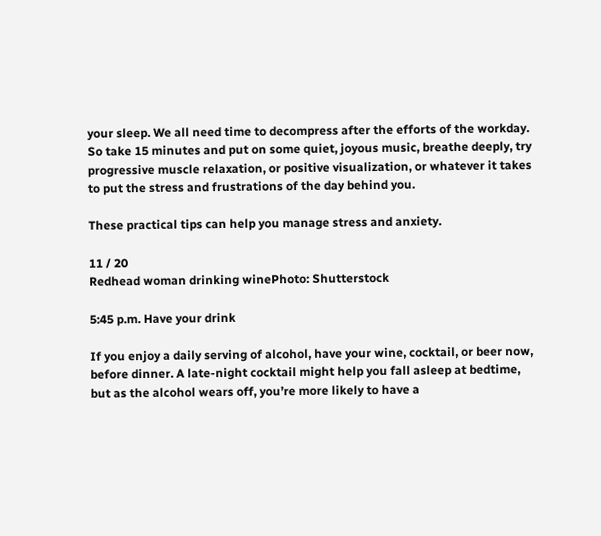your sleep. We all need time to decompress after the efforts of the workday. So take 15 minutes and put on some quiet, joyous music, breathe deeply, try progressive muscle relaxation, or positive visualization, or whatever it takes to put the stress and frustrations of the day behind you.

These practical tips can help you manage stress and anxiety.

11 / 20
Redhead woman drinking winePhoto: Shutterstock

5:45 p.m. Have your drink

If you enjoy a daily serving of alcohol, have your wine, cocktail, or beer now, before dinner. A late-night cocktail might help you fall asleep at bedtime, but as the alcohol wears off, you’re more likely to have a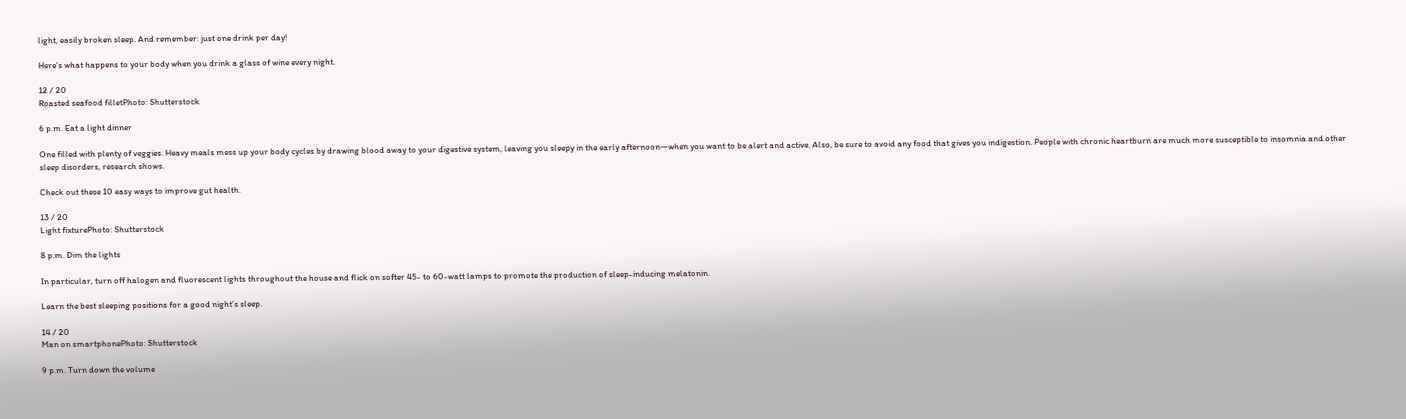light, easily broken sleep. And remember: just one drink per day!

Here’s what happens to your body when you drink a glass of wine every night.

12 / 20
Roasted seafood filletPhoto: Shutterstock

6 p.m. Eat a light dinner

One filled with plenty of veggies. Heavy meals mess up your body cycles by drawing blood away to your digestive system, leaving you sleepy in the early afternoon—when you want to be alert and active. Also, be sure to avoid any food that gives you indigestion. People with chronic heartburn are much more susceptible to insomnia and other sleep disorders, research shows.

Check out these 10 easy ways to improve gut health.

13 / 20
Light fixturePhoto: Shutterstock

8 p.m. Dim the lights

In particular, turn off halogen and fluorescent lights throughout the house and flick on softer 45- to 60-watt lamps to promote the production of sleep-inducing melatonin.

Learn the best sleeping positions for a good night’s sleep.

14 / 20
Man on smartphonePhoto: Shutterstock

9 p.m. Turn down the volume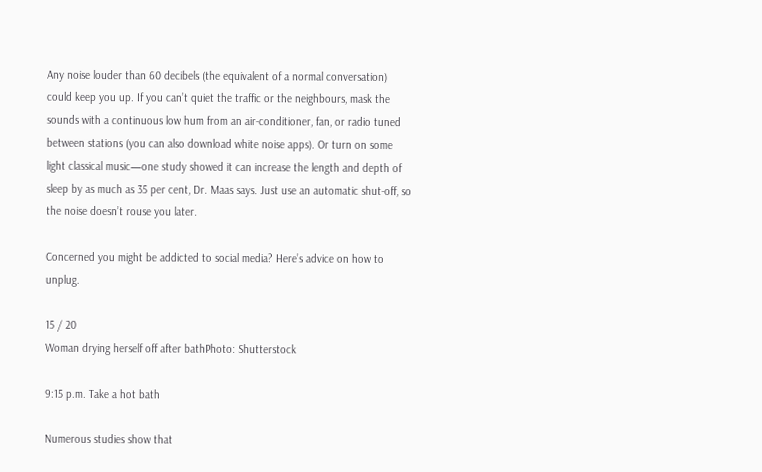Any noise louder than 60 decibels (the equivalent of a normal conversation) could keep you up. If you can’t quiet the traffic or the neighbours, mask the sounds with a continuous low hum from an air-conditioner, fan, or radio tuned between stations (you can also download white noise apps). Or turn on some light classical music—one study showed it can increase the length and depth of sleep by as much as 35 per cent, Dr. Maas says. Just use an automatic shut-off, so the noise doesn’t rouse you later.

Concerned you might be addicted to social media? Here’s advice on how to unplug.

15 / 20
Woman drying herself off after bathPhoto: Shutterstock

9:15 p.m. Take a hot bath

Numerous studies show that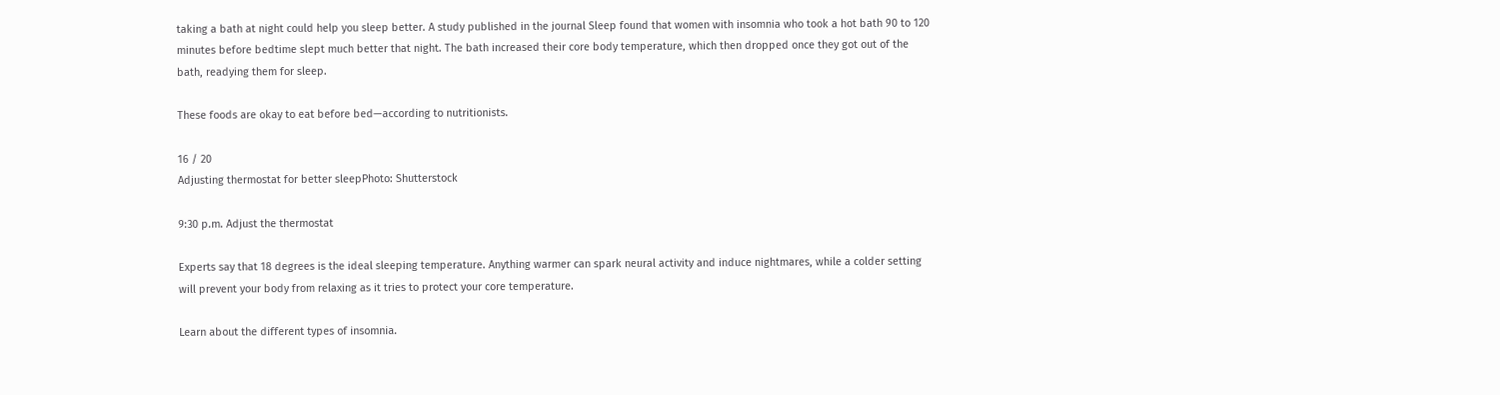taking a bath at night could help you sleep better. A study published in the journal Sleep found that women with insomnia who took a hot bath 90 to 120 minutes before bedtime slept much better that night. The bath increased their core body temperature, which then dropped once they got out of the bath, readying them for sleep.

These foods are okay to eat before bed—according to nutritionists.

16 / 20
Adjusting thermostat for better sleepPhoto: Shutterstock

9:30 p.m. Adjust the thermostat

Experts say that 18 degrees is the ideal sleeping temperature. Anything warmer can spark neural activity and induce nightmares, while a colder setting will prevent your body from relaxing as it tries to protect your core temperature.

Learn about the different types of insomnia.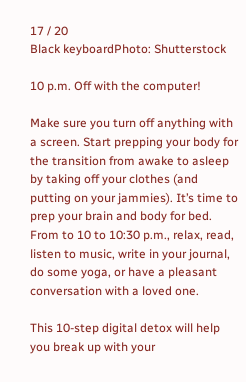17 / 20
Black keyboardPhoto: Shutterstock

10 p.m. Off with the computer!

Make sure you turn off anything with a screen. Start prepping your body for the transition from awake to asleep by taking off your clothes (and putting on your jammies). It’s time to prep your brain and body for bed. From to 10 to 10:30 p.m., relax, read, listen to music, write in your journal, do some yoga, or have a pleasant conversation with a loved one.

This 10-step digital detox will help you break up with your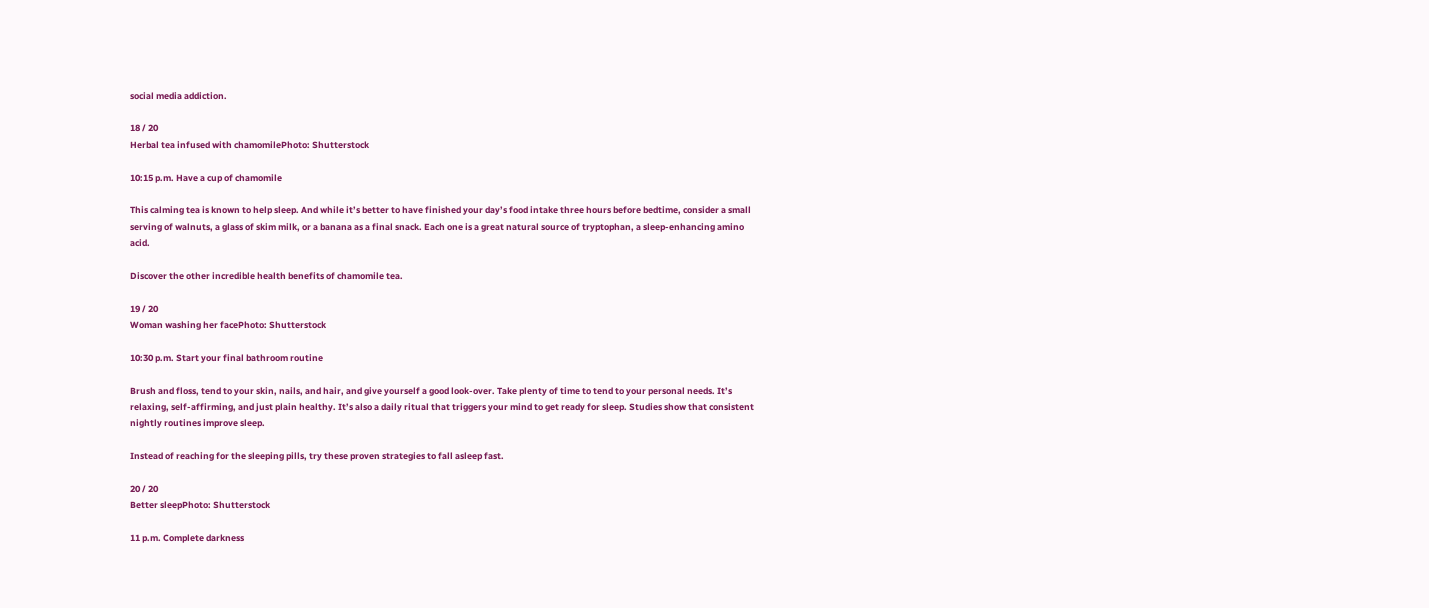social media addiction.

18 / 20
Herbal tea infused with chamomilePhoto: Shutterstock

10:15 p.m. Have a cup of chamomile

This calming tea is known to help sleep. And while it’s better to have finished your day’s food intake three hours before bedtime, consider a small serving of walnuts, a glass of skim milk, or a banana as a final snack. Each one is a great natural source of tryptophan, a sleep-enhancing amino acid.

Discover the other incredible health benefits of chamomile tea.

19 / 20
Woman washing her facePhoto: Shutterstock

10:30 p.m. Start your final bathroom routine

Brush and floss, tend to your skin, nails, and hair, and give yourself a good look-over. Take plenty of time to tend to your personal needs. It’s relaxing, self-affirming, and just plain healthy. It’s also a daily ritual that triggers your mind to get ready for sleep. Studies show that consistent nightly routines improve sleep.

Instead of reaching for the sleeping pills, try these proven strategies to fall asleep fast.

20 / 20
Better sleepPhoto: Shutterstock

11 p.m. Complete darkness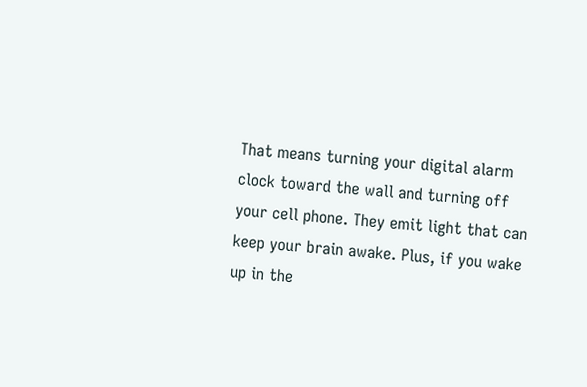That means turning your digital alarm clock toward the wall and turning off your cell phone. They emit light that can keep your brain awake. Plus, if you wake up in the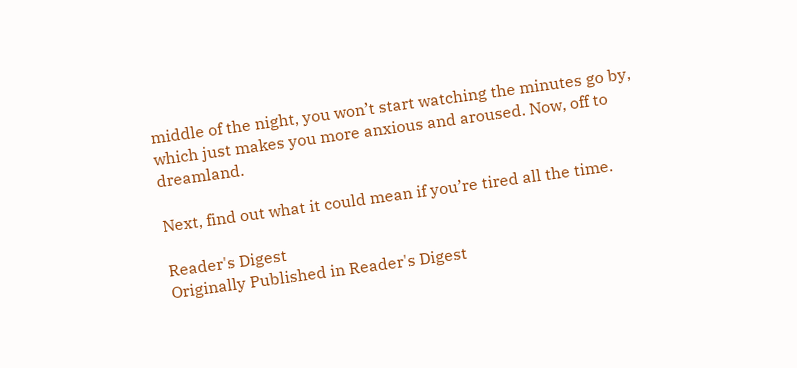middle of the night, you won’t start watching the minutes go by, which just makes you more anxious and aroused. Now, off to dreamland.

Next, find out what it could mean if you’re tired all the time.

Reader's Digest
Originally Published in Reader's Digest